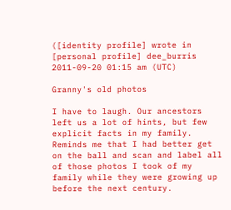([identity profile] wrote in [personal profile] dee_burris 2011-09-20 01:15 am (UTC)

Granny's old photos

I have to laugh. Our ancestors left us a lot of hints, but few explicit facts in my family. Reminds me that I had better get on the ball and scan and label all of those photos I took of my family while they were growing up before the next century.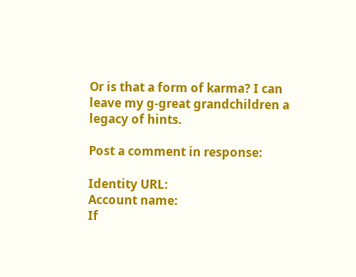Or is that a form of karma? I can leave my g-great grandchildren a legacy of hints.

Post a comment in response:

Identity URL:
Account name:
If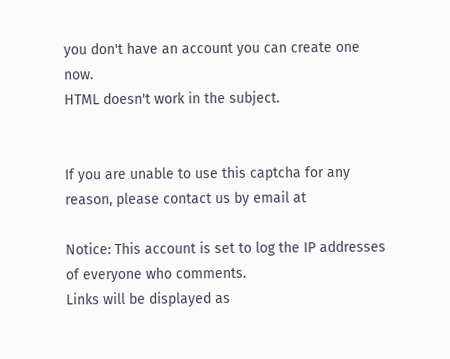you don't have an account you can create one now.
HTML doesn't work in the subject.


If you are unable to use this captcha for any reason, please contact us by email at

Notice: This account is set to log the IP addresses of everyone who comments.
Links will be displayed as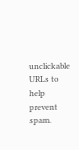unclickable URLs to help prevent spam.